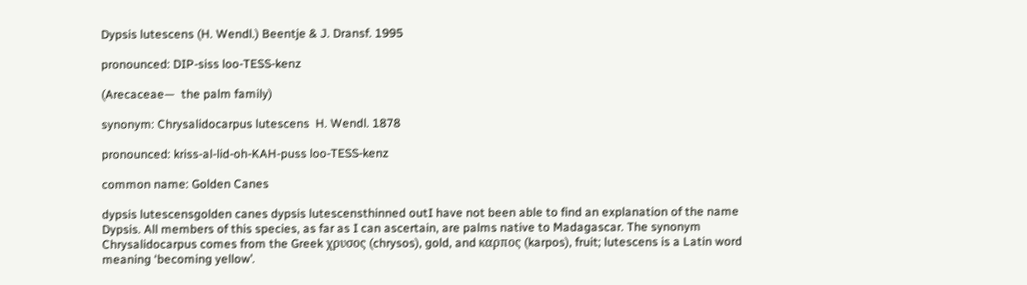Dypsis lutescens (H. Wendl.) Beentje & J. Dransf. 1995

pronounced: DIP-siss loo-TESS-kenz

(Arecaceae—  the palm family)

synonym: Chrysalidocarpus lutescens  H. Wendl. 1878

pronounced: kriss-al-lid-oh-KAH-puss loo-TESS-kenz

common name: Golden Canes

dypsis lutescensgolden canes dypsis lutescensthinned outI have not been able to find an explanation of the name Dypsis. All members of this species, as far as I can ascertain, are palms native to Madagascar. The synonym Chrysalidocarpus comes from the Greek χρυσος (chrysos), gold, and καρπος (karpos), fruit; lutescens is a Latin word meaning ‘becoming yellow’.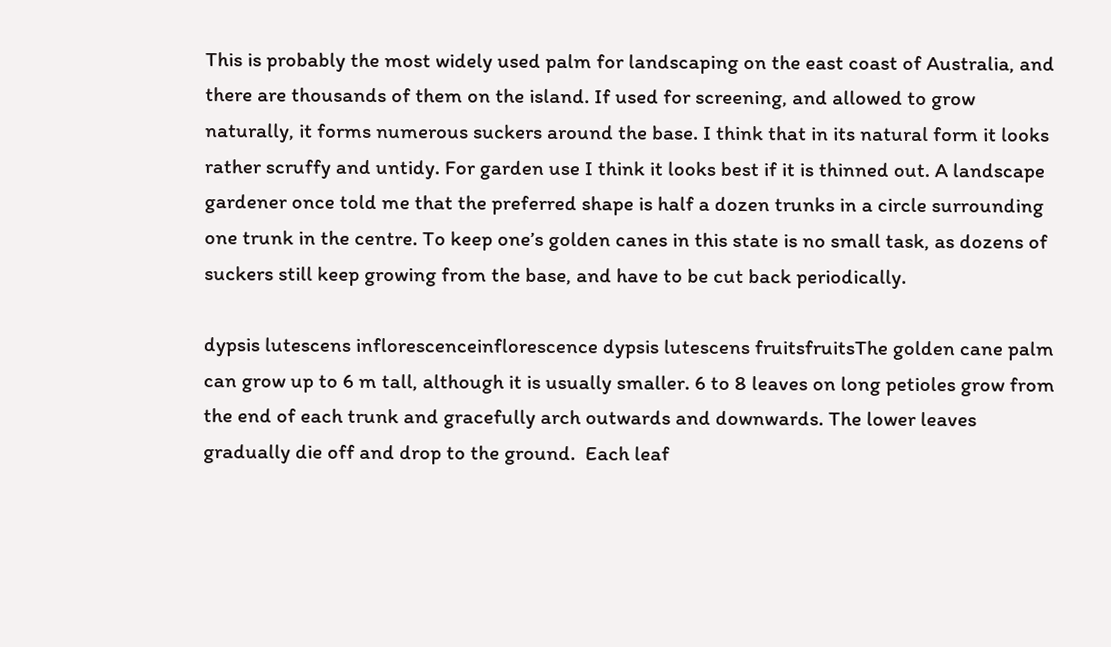This is probably the most widely used palm for landscaping on the east coast of Australia, and there are thousands of them on the island. If used for screening, and allowed to grow naturally, it forms numerous suckers around the base. I think that in its natural form it looks rather scruffy and untidy. For garden use I think it looks best if it is thinned out. A landscape gardener once told me that the preferred shape is half a dozen trunks in a circle surrounding one trunk in the centre. To keep one’s golden canes in this state is no small task, as dozens of suckers still keep growing from the base, and have to be cut back periodically.

dypsis lutescens inflorescenceinflorescence dypsis lutescens fruitsfruitsThe golden cane palm can grow up to 6 m tall, although it is usually smaller. 6 to 8 leaves on long petioles grow from the end of each trunk and gracefully arch outwards and downwards. The lower leaves gradually die off and drop to the ground.  Each leaf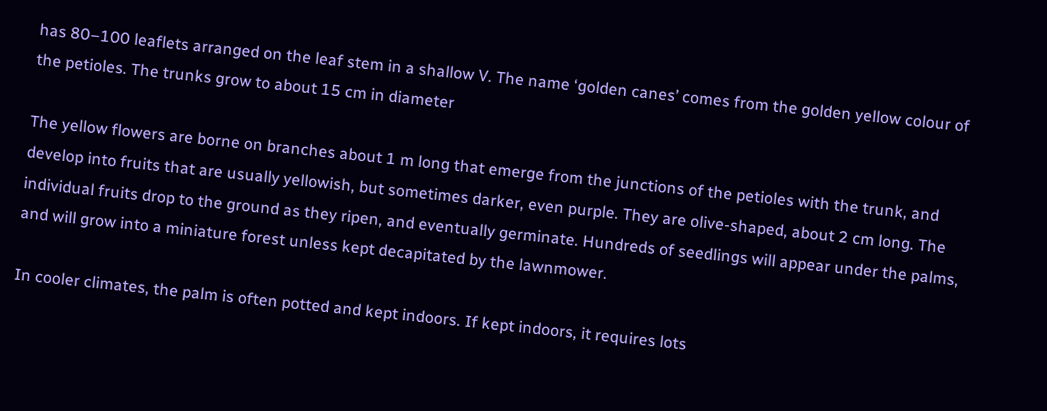has 80–100 leaflets arranged on the leaf stem in a shallow V. The name ‘golden canes’ comes from the golden yellow colour of the petioles. The trunks grow to about 15 cm in diameter

The yellow flowers are borne on branches about 1 m long that emerge from the junctions of the petioles with the trunk, and develop into fruits that are usually yellowish, but sometimes darker, even purple. They are olive-shaped, about 2 cm long. The individual fruits drop to the ground as they ripen, and eventually germinate. Hundreds of seedlings will appear under the palms, and will grow into a miniature forest unless kept decapitated by the lawnmower.

In cooler climates, the palm is often potted and kept indoors. If kept indoors, it requires lots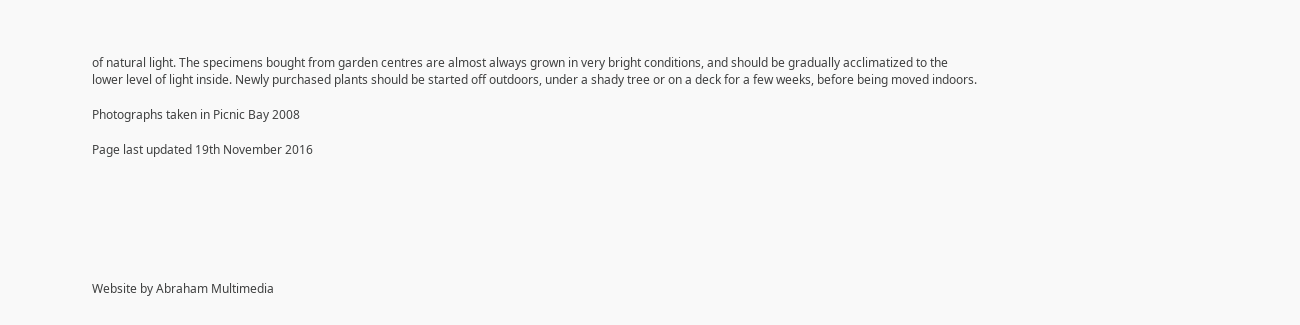of natural light. The specimens bought from garden centres are almost always grown in very bright conditions, and should be gradually acclimatized to the lower level of light inside. Newly purchased plants should be started off outdoors, under a shady tree or on a deck for a few weeks, before being moved indoors.

Photographs taken in Picnic Bay 2008

Page last updated 19th November 2016







Website by Abraham Multimedia